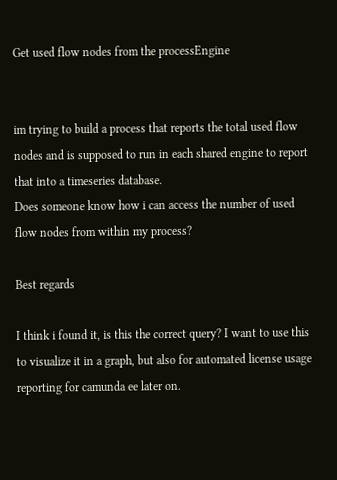Get used flow nodes from the processEngine


im trying to build a process that reports the total used flow nodes and is supposed to run in each shared engine to report that into a timeseries database.
Does someone know how i can access the number of used flow nodes from within my process?

Best regards

I think i found it, is this the correct query? I want to use this to visualize it in a graph, but also for automated license usage reporting for camunda ee later on.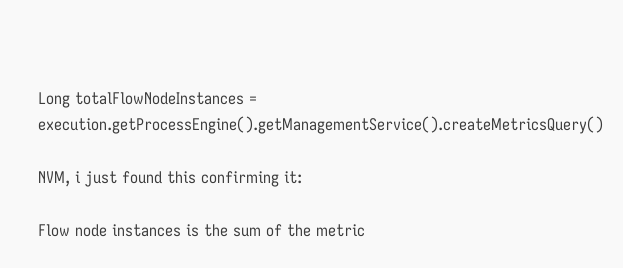Long totalFlowNodeInstances = execution.getProcessEngine().getManagementService().createMetricsQuery()

NVM, i just found this confirming it:

Flow node instances is the sum of the metric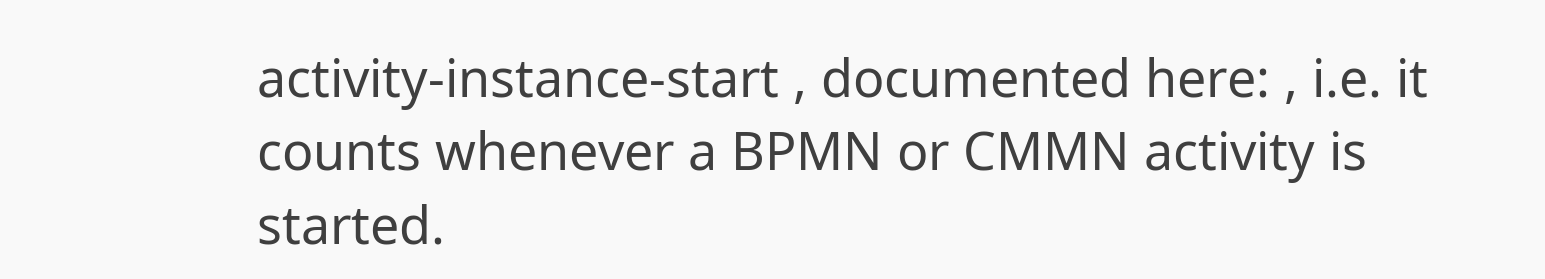activity-instance-start , documented here: , i.e. it counts whenever a BPMN or CMMN activity is started.